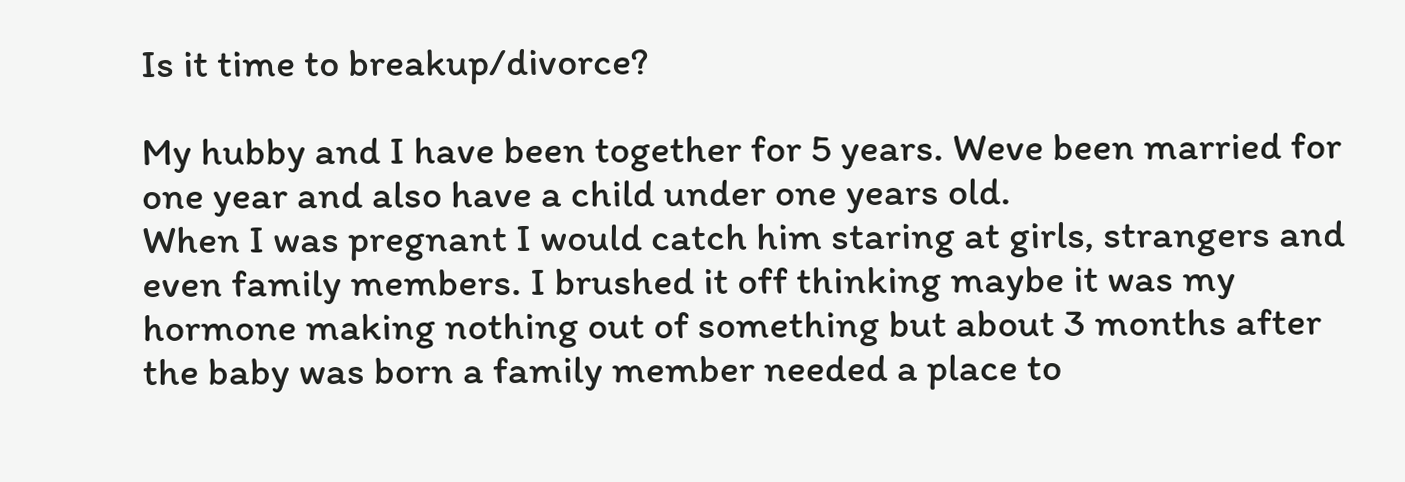Is it time to breakup/divorce?

My hubby and I have been together for 5 years. Weve been married for one year and also have a child under one years old.
When I was pregnant I would catch him staring at girls, strangers and even family members. I brushed it off thinking maybe it was my hormone making nothing out of something but about 3 months after the baby was born a family member needed a place to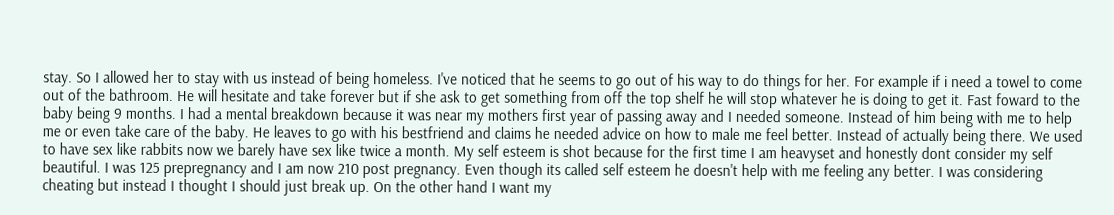stay. So I allowed her to stay with us instead of being homeless. I've noticed that he seems to go out of his way to do things for her. For example if i need a towel to come out of the bathroom. He will hesitate and take forever but if she ask to get something from off the top shelf he will stop whatever he is doing to get it. Fast foward to the baby being 9 months. I had a mental breakdown because it was near my mothers first year of passing away and I needed someone. Instead of him being with me to help me or even take care of the baby. He leaves to go with his bestfriend and claims he needed advice on how to male me feel better. Instead of actually being there. We used to have sex like rabbits now we barely have sex like twice a month. My self esteem is shot because for the first time I am heavyset and honestly dont consider my self beautiful. I was 125 prepregnancy and I am now 210 post pregnancy. Even though its called self esteem he doesn't help with me feeling any better. I was considering cheating but instead I thought I should just break up. On the other hand I want my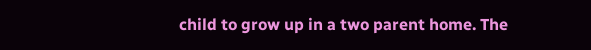child to grow up in a two parent home. The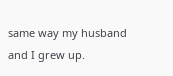same way my husband and I grew up.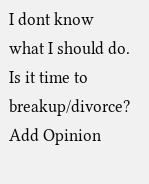I dont know what I should do.
Is it time to breakup/divorce?
Add Opinion